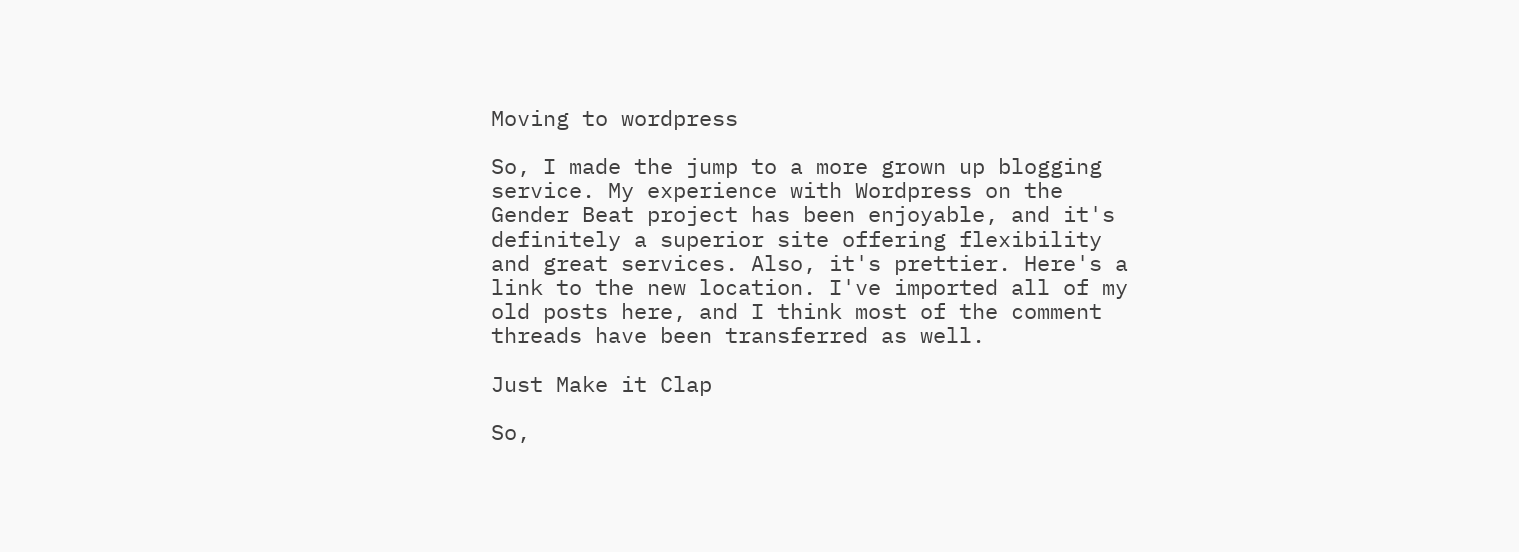Moving to wordpress

So, I made the jump to a more grown up blogging service. My experience with Wordpress on the Gender Beat project has been enjoyable, and it's definitely a superior site offering flexibility and great services. Also, it's prettier. Here's a link to the new location. I've imported all of my old posts here, and I think most of the comment threads have been transferred as well.

Just Make it Clap

So,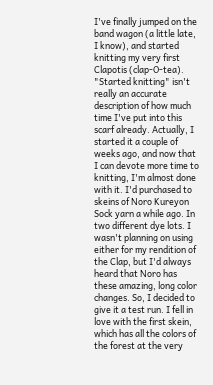I've finally jumped on the band wagon (a little late, I know), and started knitting my very first Clapotis (clap-O-tea). "Started knitting" isn't really an accurate description of how much time I've put into this scarf already. Actually, I started it a couple of weeks ago, and now that I can devote more time to knitting, I'm almost done with it. I'd purchased to skeins of Noro Kureyon Sock yarn a while ago. In two different dye lots. I wasn't planning on using either for my rendition of the Clap, but I'd always heard that Noro has these amazing, long color changes. So, I decided to give it a test run. I fell in love with the first skein, which has all the colors of the forest at the very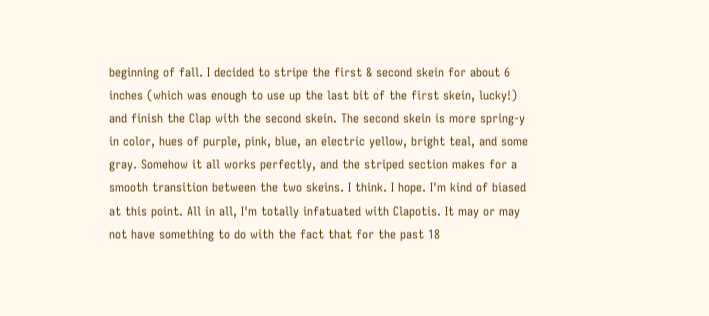beginning of fall. I decided to stripe the first & second skein for about 6 inches (which was enough to use up the last bit of the first skein, lucky!) and finish the Clap with the second skein. The second skein is more spring-y in color, hues of purple, pink, blue, an electric yellow, bright teal, and some gray. Somehow it all works perfectly, and the striped section makes for a smooth transition between the two skeins. I think. I hope. I'm kind of biased at this point. All in all, I'm totally infatuated with Clapotis. It may or may not have something to do with the fact that for the past 18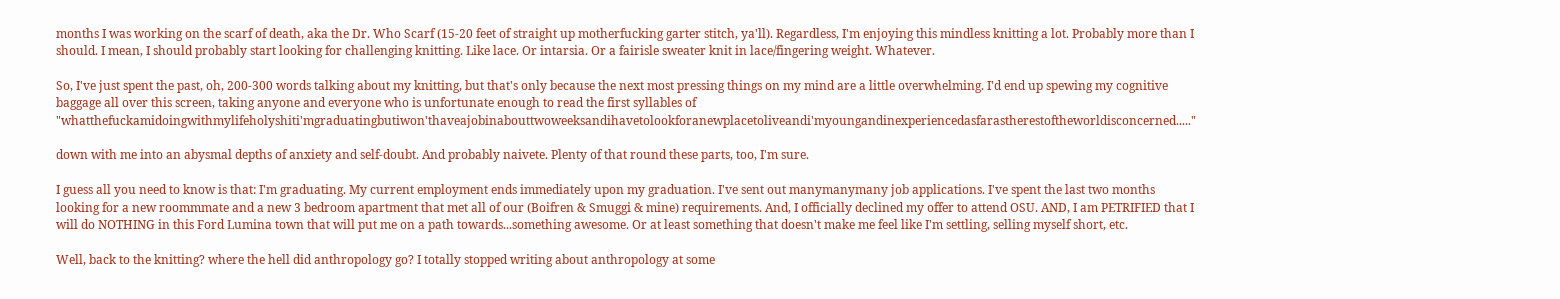months I was working on the scarf of death, aka the Dr. Who Scarf (15-20 feet of straight up motherfucking garter stitch, ya'll). Regardless, I'm enjoying this mindless knitting a lot. Probably more than I should. I mean, I should probably start looking for challenging knitting. Like lace. Or intarsia. Or a fairisle sweater knit in lace/fingering weight. Whatever.

So, I've just spent the past, oh, 200-300 words talking about my knitting, but that's only because the next most pressing things on my mind are a little overwhelming. I'd end up spewing my cognitive baggage all over this screen, taking anyone and everyone who is unfortunate enough to read the first syllables of "whatthefuckamidoingwithmylifeholyshiti'mgraduatingbutiwon'thaveajobinabouttwoweeksandihavetolookforanewplacetoliveandi'myoungandinexperiencedasfarastherestoftheworldisconcerned....."

down with me into an abysmal depths of anxiety and self-doubt. And probably naivete. Plenty of that round these parts, too, I'm sure.

I guess all you need to know is that: I'm graduating. My current employment ends immediately upon my graduation. I've sent out manymanymany job applications. I've spent the last two months looking for a new roommmate and a new 3 bedroom apartment that met all of our (Boifren & Smuggi & mine) requirements. And, I officially declined my offer to attend OSU. AND, I am PETRIFIED that I will do NOTHING in this Ford Lumina town that will put me on a path towards...something awesome. Or at least something that doesn't make me feel like I'm settling, selling myself short, etc.

Well, back to the knitting? where the hell did anthropology go? I totally stopped writing about anthropology at some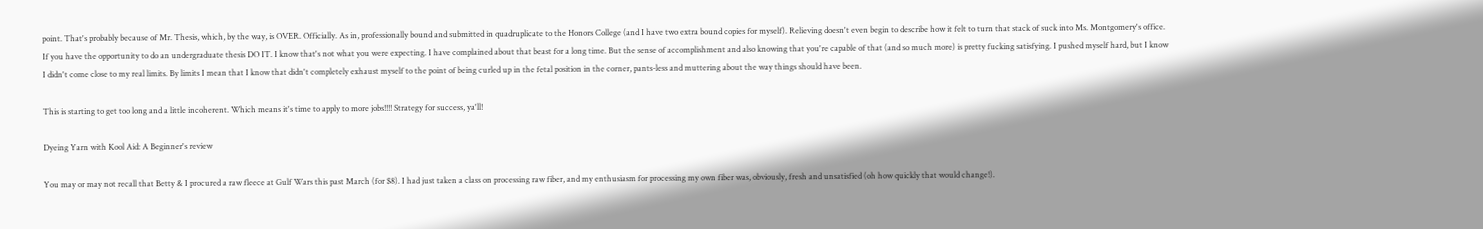point. That's probably because of Mr. Thesis, which, by the way, is OVER. Officially. As in, professionally bound and submitted in quadruplicate to the Honors College (and I have two extra bound copies for myself). Relieving doesn't even begin to describe how it felt to turn that stack of suck into Ms. Montgomery's office. If you have the opportunity to do an undergraduate thesis DO IT. I know that's not what you were expecting. I have complained about that beast for a long time. But the sense of accomplishment and also knowing that you're capable of that (and so much more) is pretty fucking satisfying. I pushed myself hard, but I know I didn't come close to my real limits. By limits I mean that I know that didn't completely exhaust myself to the point of being curled up in the fetal position in the corner, pants-less and muttering about the way things should have been.

This is starting to get too long and a little incoherent. Which means it's time to apply to more jobs!!!! Strategy for success, ya'll!

Dyeing Yarn with Kool Aid: A Beginner's review

You may or may not recall that Betty & I procured a raw fleece at Gulf Wars this past March (for $8). I had just taken a class on processing raw fiber, and my enthusiasm for processing my own fiber was, obviously, fresh and unsatisfied (oh how quickly that would change!).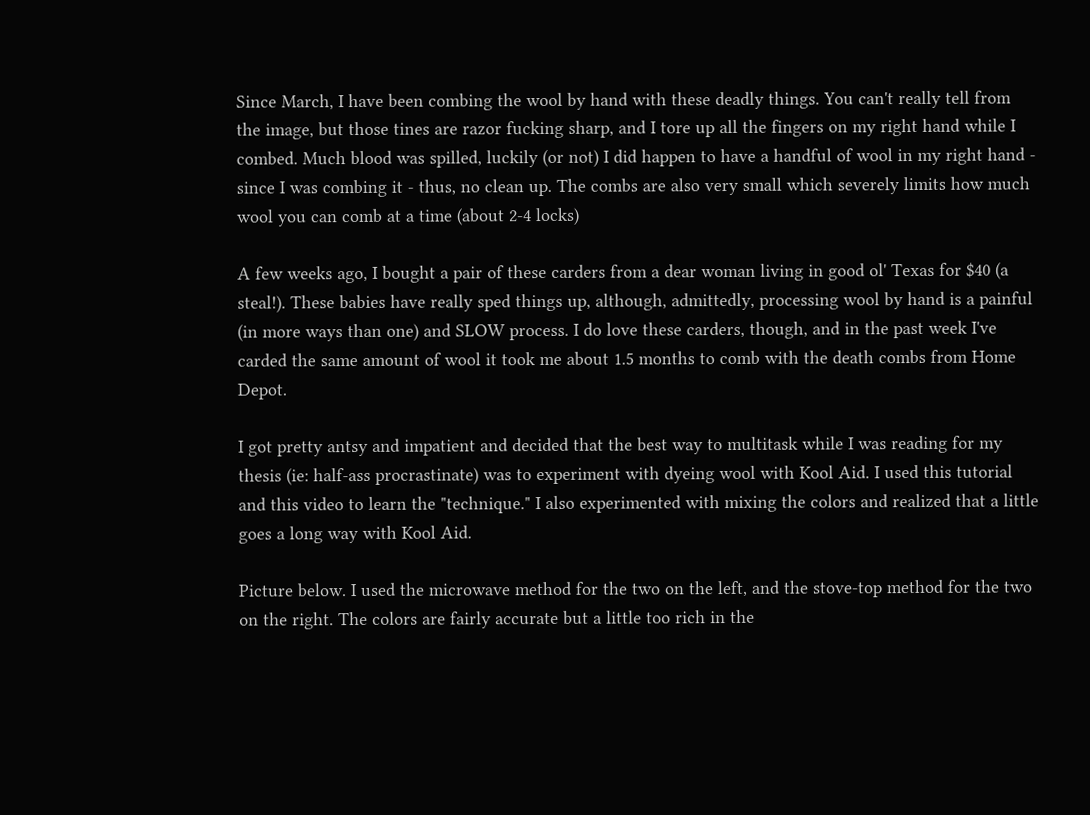Since March, I have been combing the wool by hand with these deadly things. You can't really tell from the image, but those tines are razor fucking sharp, and I tore up all the fingers on my right hand while I combed. Much blood was spilled, luckily (or not) I did happen to have a handful of wool in my right hand - since I was combing it - thus, no clean up. The combs are also very small which severely limits how much wool you can comb at a time (about 2-4 locks)

A few weeks ago, I bought a pair of these carders from a dear woman living in good ol' Texas for $40 (a steal!). These babies have really sped things up, although, admittedly, processing wool by hand is a painful (in more ways than one) and SLOW process. I do love these carders, though, and in the past week I've carded the same amount of wool it took me about 1.5 months to comb with the death combs from Home Depot.

I got pretty antsy and impatient and decided that the best way to multitask while I was reading for my thesis (ie: half-ass procrastinate) was to experiment with dyeing wool with Kool Aid. I used this tutorial and this video to learn the "technique." I also experimented with mixing the colors and realized that a little goes a long way with Kool Aid.

Picture below. I used the microwave method for the two on the left, and the stove-top method for the two on the right. The colors are fairly accurate but a little too rich in the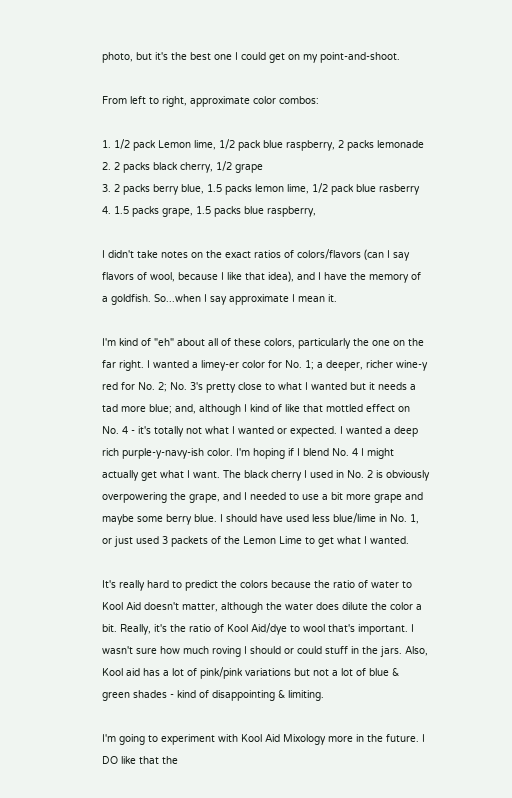photo, but it's the best one I could get on my point-and-shoot.

From left to right, approximate color combos:

1. 1/2 pack Lemon lime, 1/2 pack blue raspberry, 2 packs lemonade
2. 2 packs black cherry, 1/2 grape
3. 2 packs berry blue, 1.5 packs lemon lime, 1/2 pack blue rasberry
4. 1.5 packs grape, 1.5 packs blue raspberry,

I didn't take notes on the exact ratios of colors/flavors (can I say flavors of wool, because I like that idea), and I have the memory of a goldfish. So...when I say approximate I mean it.

I'm kind of "eh" about all of these colors, particularly the one on the far right. I wanted a limey-er color for No. 1; a deeper, richer wine-y red for No. 2; No. 3's pretty close to what I wanted but it needs a tad more blue; and, although I kind of like that mottled effect on No. 4 - it's totally not what I wanted or expected. I wanted a deep rich purple-y-navy-ish color. I'm hoping if I blend No. 4 I might actually get what I want. The black cherry I used in No. 2 is obviously overpowering the grape, and I needed to use a bit more grape and maybe some berry blue. I should have used less blue/lime in No. 1, or just used 3 packets of the Lemon Lime to get what I wanted.

It's really hard to predict the colors because the ratio of water to Kool Aid doesn't matter, although the water does dilute the color a bit. Really, it's the ratio of Kool Aid/dye to wool that's important. I wasn't sure how much roving I should or could stuff in the jars. Also, Kool aid has a lot of pink/pink variations but not a lot of blue & green shades - kind of disappointing & limiting.

I'm going to experiment with Kool Aid Mixology more in the future. I DO like that the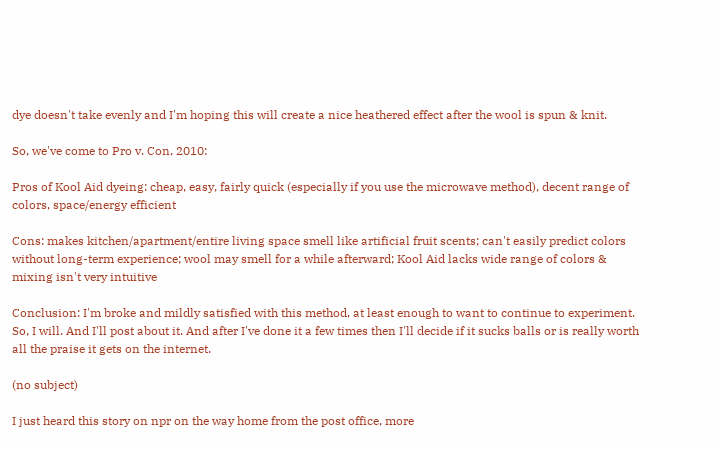dye doesn't take evenly and I'm hoping this will create a nice heathered effect after the wool is spun & knit.

So, we've come to Pro v. Con, 2010:

Pros of Kool Aid dyeing: cheap, easy, fairly quick (especially if you use the microwave method), decent range of colors, space/energy efficient

Cons: makes kitchen/apartment/entire living space smell like artificial fruit scents; can't easily predict colors without long-term experience; wool may smell for a while afterward; Kool Aid lacks wide range of colors & mixing isn't very intuitive

Conclusion: I'm broke and mildly satisfied with this method, at least enough to want to continue to experiment. So, I will. And I'll post about it. And after I've done it a few times then I'll decide if it sucks balls or is really worth all the praise it gets on the internet.

(no subject)

I just heard this story on npr on the way home from the post office, more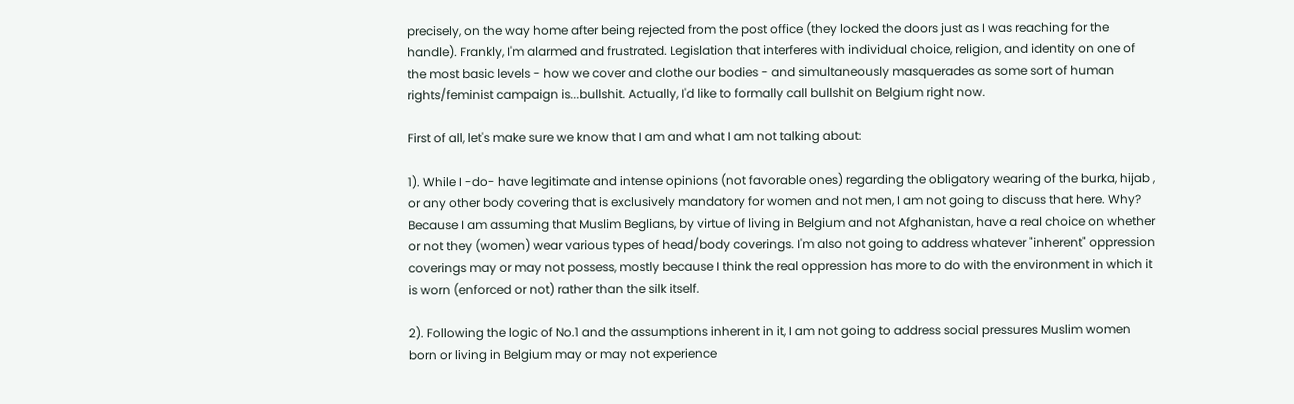precisely, on the way home after being rejected from the post office (they locked the doors just as I was reaching for the handle). Frankly, I'm alarmed and frustrated. Legislation that interferes with individual choice, religion, and identity on one of the most basic levels - how we cover and clothe our bodies - and simultaneously masquerades as some sort of human rights/feminist campaign is...bullshit. Actually, I'd like to formally call bullshit on Belgium right now.

First of all, let's make sure we know that I am and what I am not talking about:

1). While I -do- have legitimate and intense opinions (not favorable ones) regarding the obligatory wearing of the burka, hijab , or any other body covering that is exclusively mandatory for women and not men, I am not going to discuss that here. Why? Because I am assuming that Muslim Beglians, by virtue of living in Belgium and not Afghanistan, have a real choice on whether or not they (women) wear various types of head/body coverings. I'm also not going to address whatever "inherent" oppression coverings may or may not possess, mostly because I think the real oppression has more to do with the environment in which it is worn (enforced or not) rather than the silk itself.

2). Following the logic of No.1 and the assumptions inherent in it, I am not going to address social pressures Muslim women born or living in Belgium may or may not experience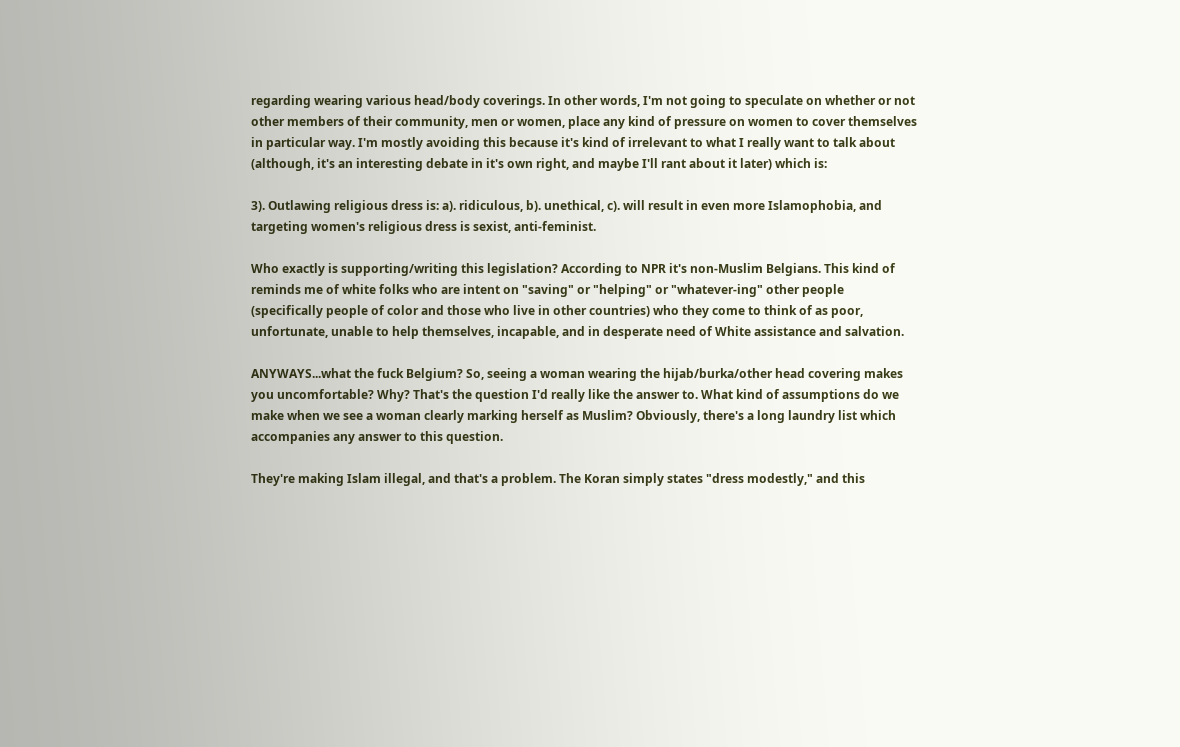regarding wearing various head/body coverings. In other words, I'm not going to speculate on whether or not other members of their community, men or women, place any kind of pressure on women to cover themselves in particular way. I'm mostly avoiding this because it's kind of irrelevant to what I really want to talk about (although, it's an interesting debate in it's own right, and maybe I'll rant about it later) which is:

3). Outlawing religious dress is: a). ridiculous, b). unethical, c). will result in even more Islamophobia, and targeting women's religious dress is sexist, anti-feminist.

Who exactly is supporting/writing this legislation? According to NPR it's non-Muslim Belgians. This kind of reminds me of white folks who are intent on "saving" or "helping" or "whatever-ing" other people (specifically people of color and those who live in other countries) who they come to think of as poor, unfortunate, unable to help themselves, incapable, and in desperate need of White assistance and salvation.

ANYWAYS...what the fuck Belgium? So, seeing a woman wearing the hijab/burka/other head covering makes you uncomfortable? Why? That's the question I'd really like the answer to. What kind of assumptions do we make when we see a woman clearly marking herself as Muslim? Obviously, there's a long laundry list which accompanies any answer to this question.

They're making Islam illegal, and that's a problem. The Koran simply states "dress modestly," and this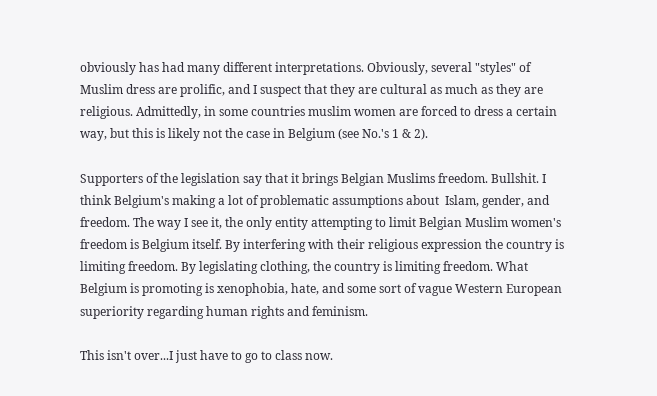obviously has had many different interpretations. Obviously, several "styles" of Muslim dress are prolific, and I suspect that they are cultural as much as they are religious. Admittedly, in some countries muslim women are forced to dress a certain way, but this is likely not the case in Belgium (see No.'s 1 & 2).

Supporters of the legislation say that it brings Belgian Muslims freedom. Bullshit. I think Belgium's making a lot of problematic assumptions about  Islam, gender, and freedom. The way I see it, the only entity attempting to limit Belgian Muslim women's freedom is Belgium itself. By interfering with their religious expression the country is limiting freedom. By legislating clothing, the country is limiting freedom. What Belgium is promoting is xenophobia, hate, and some sort of vague Western European superiority regarding human rights and feminism.

This isn't over...I just have to go to class now.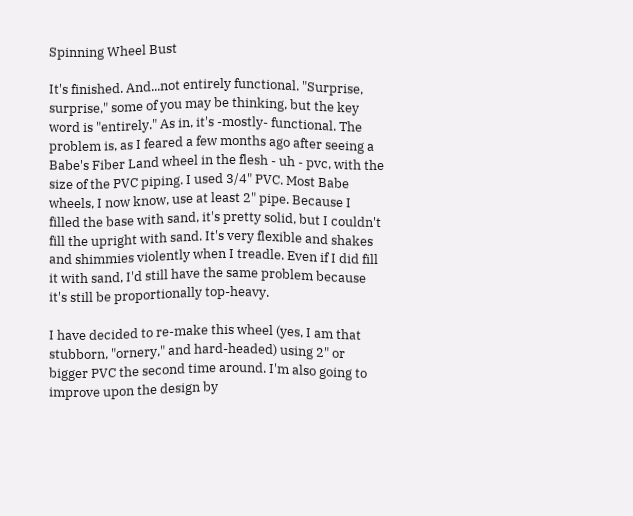Spinning Wheel Bust

It's finished. And...not entirely functional. "Surprise, surprise," some of you may be thinking, but the key word is "entirely." As in, it's -mostly- functional. The problem is, as I feared a few months ago after seeing a Babe's Fiber Land wheel in the flesh - uh - pvc, with the size of the PVC piping. I used 3/4" PVC. Most Babe wheels, I now know, use at least 2" pipe. Because I filled the base with sand, it's pretty solid, but I couldn't fill the upright with sand. It's very flexible and shakes and shimmies violently when I treadle. Even if I did fill it with sand, I'd still have the same problem because it's still be proportionally top-heavy.

I have decided to re-make this wheel (yes, I am that stubborn, "ornery," and hard-headed) using 2" or bigger PVC the second time around. I'm also going to improve upon the design by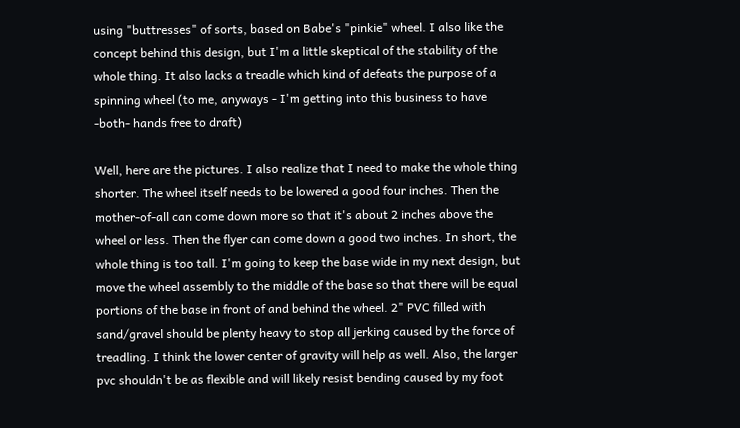using "buttresses" of sorts, based on Babe's "pinkie" wheel. I also like the concept behind this design, but I'm a little skeptical of the stability of the whole thing. It also lacks a treadle which kind of defeats the purpose of a spinning wheel (to me, anyways - I'm getting into this business to have -both- hands free to draft)

Well, here are the pictures. I also realize that I need to make the whole thing shorter. The wheel itself needs to be lowered a good four inches. Then the mother-of-all can come down more so that it's about 2 inches above the wheel or less. Then the flyer can come down a good two inches. In short, the whole thing is too tall. I'm going to keep the base wide in my next design, but move the wheel assembly to the middle of the base so that there will be equal portions of the base in front of and behind the wheel. 2" PVC filled with sand/gravel should be plenty heavy to stop all jerking caused by the force of treadling. I think the lower center of gravity will help as well. Also, the larger pvc shouldn't be as flexible and will likely resist bending caused by my foot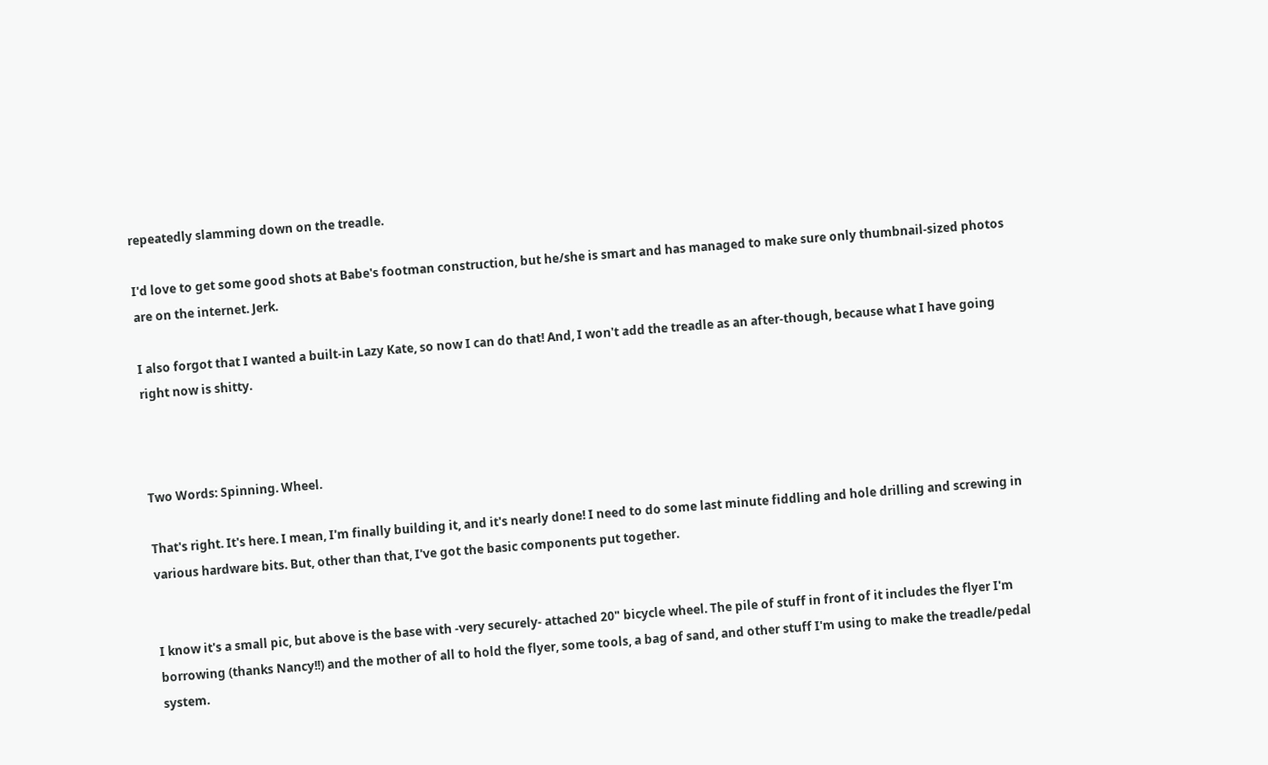repeatedly slamming down on the treadle.

I'd love to get some good shots at Babe's footman construction, but he/she is smart and has managed to make sure only thumbnail-sized photos are on the internet. Jerk.

I also forgot that I wanted a built-in Lazy Kate, so now I can do that! And, I won't add the treadle as an after-though, because what I have going right now is shitty.



Two Words: Spinning. Wheel.

That's right. It's here. I mean, I'm finally building it, and it's nearly done! I need to do some last minute fiddling and hole drilling and screwing in various hardware bits. But, other than that, I've got the basic components put together.


I know it's a small pic, but above is the base with -very securely- attached 20" bicycle wheel. The pile of stuff in front of it includes the flyer I'm borrowing (thanks Nancy!!) and the mother of all to hold the flyer, some tools, a bag of sand, and other stuff I'm using to make the treadle/pedal system.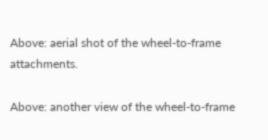Above: aerial shot of the wheel-to-frame attachments.

Above: another view of the wheel-to-frame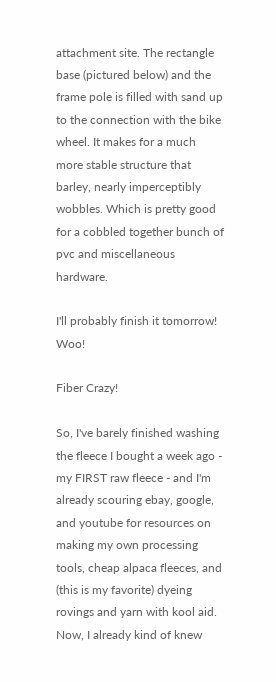attachment site. The rectangle base (pictured below) and the frame pole is filled with sand up to the connection with the bike wheel. It makes for a much more stable structure that barley, nearly imperceptibly wobbles. Which is pretty good for a cobbled together bunch of pvc and miscellaneous hardware.

I'll probably finish it tomorrow! Woo!

Fiber Crazy!

So, I've barely finished washing the fleece I bought a week ago - my FIRST raw fleece - and I'm already scouring ebay, google, and youtube for resources on making my own processing tools, cheap alpaca fleeces, and (this is my favorite) dyeing rovings and yarn with kool aid. Now, I already kind of knew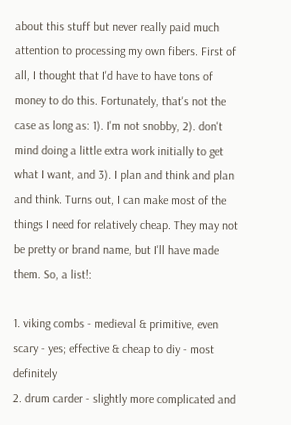about this stuff but never really paid much attention to processing my own fibers. First of all, I thought that I'd have to have tons of money to do this. Fortunately, that's not the case as long as: 1). I'm not snobby, 2). don't mind doing a little extra work initially to get what I want, and 3). I plan and think and plan and think. Turns out, I can make most of the things I need for relatively cheap. They may not be pretty or brand name, but I'll have made them. So, a list!:

1. viking combs - medieval & primitive, even scary - yes; effective & cheap to diy - most definitely
2. drum carder - slightly more complicated and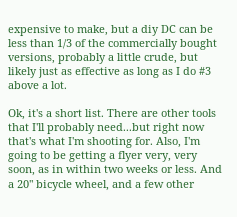expensive to make, but a diy DC can be less than 1/3 of the commercially bought versions, probably a little crude, but likely just as effective as long as I do #3 above a lot.

Ok, it's a short list. There are other tools that I'll probably need...but right now that's what I'm shooting for. Also, I'm going to be getting a flyer very, very soon, as in within two weeks or less. And a 20" bicycle wheel, and a few other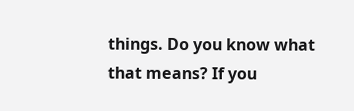things. Do you know what that means? If you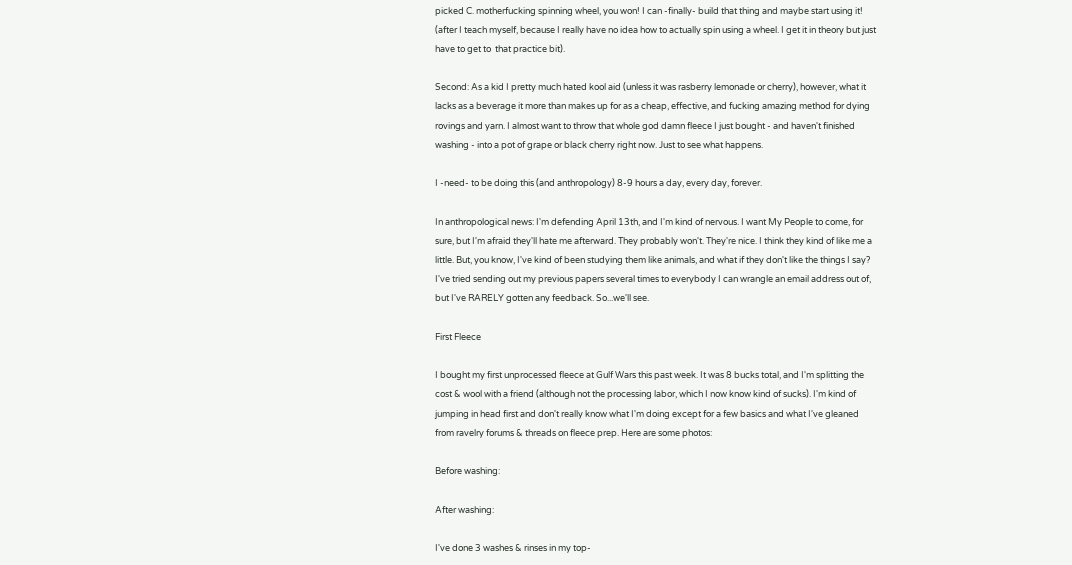picked C. motherfucking spinning wheel, you won! I can -finally- build that thing and maybe start using it! (after I teach myself, because I really have no idea how to actually spin using a wheel. I get it in theory but just have to get to  that practice bit).

Second: As a kid I pretty much hated kool aid (unless it was rasberry lemonade or cherry), however, what it lacks as a beverage it more than makes up for as a cheap, effective, and fucking amazing method for dying rovings and yarn. I almost want to throw that whole god damn fleece I just bought - and haven't finished washing - into a pot of grape or black cherry right now. Just to see what happens.

I -need- to be doing this (and anthropology) 8-9 hours a day, every day, forever.

In anthropological news: I'm defending April 13th, and I'm kind of nervous. I want My People to come, for sure, but I'm afraid they'll hate me afterward. They probably won't. They're nice. I think they kind of like me a little. But, you know, I've kind of been studying them like animals, and what if they don't like the things I say? I've tried sending out my previous papers several times to everybody I can wrangle an email address out of, but I've RARELY gotten any feedback. So...we'll see.

First Fleece

I bought my first unprocessed fleece at Gulf Wars this past week. It was 8 bucks total, and I'm splitting the cost & wool with a friend (although not the processing labor, which I now know kind of sucks). I'm kind of jumping in head first and don't really know what I'm doing except for a few basics and what I've gleaned from ravelry forums & threads on fleece prep. Here are some photos:

Before washing:

After washing:

I've done 3 washes & rinses in my top-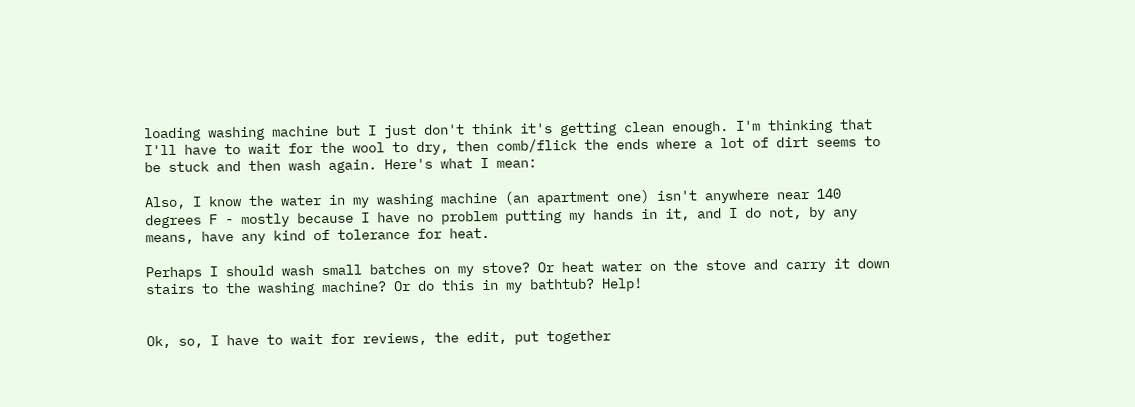loading washing machine but I just don't think it's getting clean enough. I'm thinking that I'll have to wait for the wool to dry, then comb/flick the ends where a lot of dirt seems to be stuck and then wash again. Here's what I mean:

Also, I know the water in my washing machine (an apartment one) isn't anywhere near 140 degrees F - mostly because I have no problem putting my hands in it, and I do not, by any means, have any kind of tolerance for heat.

Perhaps I should wash small batches on my stove? Or heat water on the stove and carry it down stairs to the washing machine? Or do this in my bathtub? Help!


Ok, so, I have to wait for reviews, the edit, put together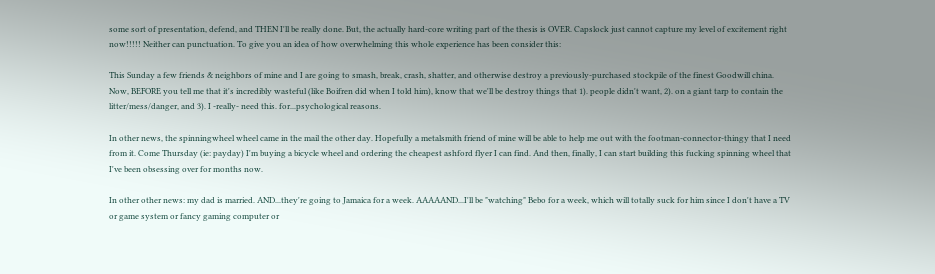some sort of presentation, defend, and THEN I'll be really done. But, the actually hard-core writing part of the thesis is OVER. Capslock just cannot capture my level of excitement right now!!!!! Neither can punctuation. To give you an idea of how overwhelming this whole experience has been consider this:

This Sunday a few friends & neighbors of mine and I are going to smash, break, crash, shatter, and otherwise destroy a previously-purchased stockpile of the finest Goodwill china. Now, BEFORE you tell me that it's incredibly wasteful (like Boifren did when I told him), know that we'll be destroy things that 1). people didn't want, 2). on a giant tarp to contain the litter/mess/danger, and 3). I -really- need this. for...psychological reasons.

In other news, the spinningwheel wheel came in the mail the other day. Hopefully a metalsmith friend of mine will be able to help me out with the footman-connector-thingy that I need from it. Come Thursday (ie: payday) I'm buying a bicycle wheel and ordering the cheapest ashford flyer I can find. And then, finally, I can start building this fucking spinning wheel that I've been obsessing over for months now.

In other other news: my dad is married. AND...they're going to Jamaica for a week. AAAAAND...I'll be "watching" Bebo for a week, which will totally suck for him since I don't have a TV or game system or fancy gaming computer or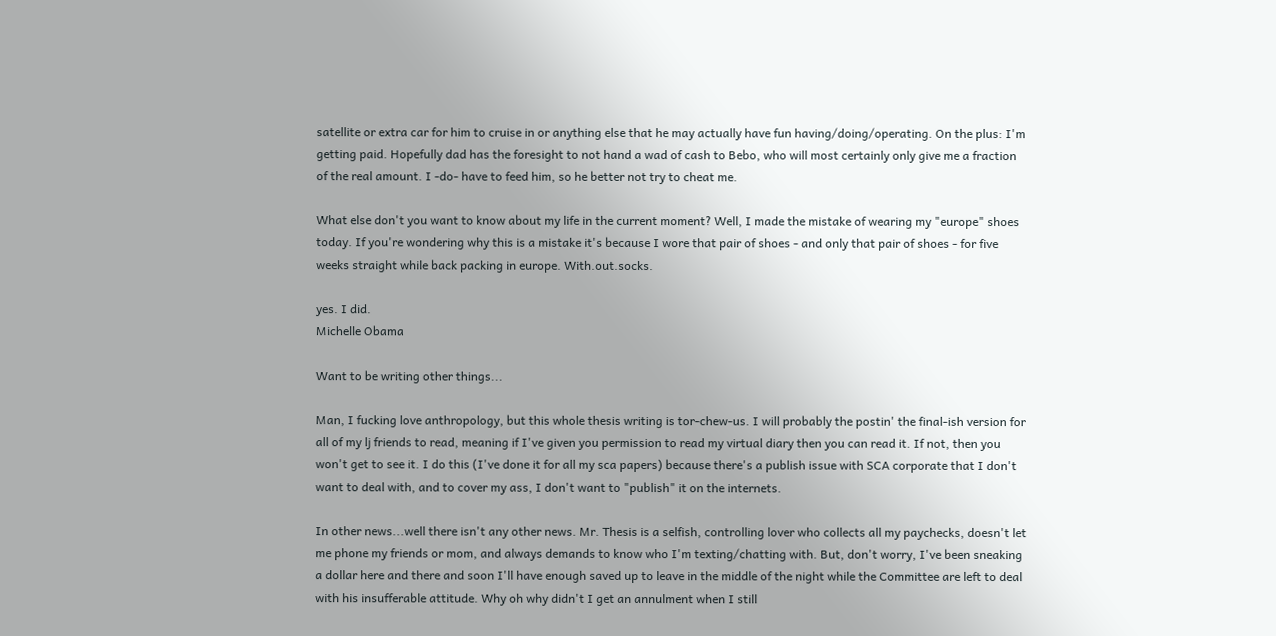satellite or extra car for him to cruise in or anything else that he may actually have fun having/doing/operating. On the plus: I'm getting paid. Hopefully dad has the foresight to not hand a wad of cash to Bebo, who will most certainly only give me a fraction of the real amount. I -do- have to feed him, so he better not try to cheat me.

What else don't you want to know about my life in the current moment? Well, I made the mistake of wearing my "europe" shoes today. If you're wondering why this is a mistake it's because I wore that pair of shoes - and only that pair of shoes - for five weeks straight while back packing in europe. With.out.socks.

yes. I did.
Michelle Obama

Want to be writing other things...

Man, I fucking love anthropology, but this whole thesis writing is tor-chew-us. I will probably the postin' the final-ish version for all of my lj friends to read, meaning if I've given you permission to read my virtual diary then you can read it. If not, then you won't get to see it. I do this (I've done it for all my sca papers) because there's a publish issue with SCA corporate that I don't want to deal with, and to cover my ass, I don't want to "publish" it on the internets.

In other news...well there isn't any other news. Mr. Thesis is a selfish, controlling lover who collects all my paychecks, doesn't let me phone my friends or mom, and always demands to know who I'm texting/chatting with. But, don't worry, I've been sneaking a dollar here and there and soon I'll have enough saved up to leave in the middle of the night while the Committee are left to deal with his insufferable attitude. Why oh why didn't I get an annulment when I still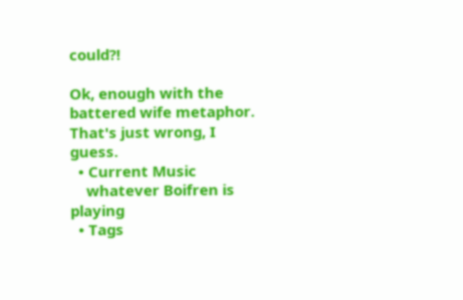could?!

Ok, enough with the battered wife metaphor. That's just wrong, I guess.
  • Current Music
    whatever Boifren is playing
  • Tags